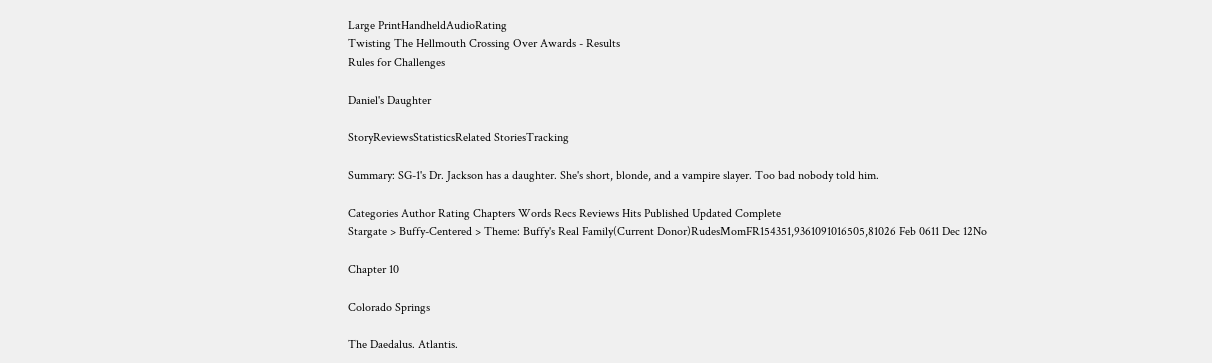Large PrintHandheldAudioRating
Twisting The Hellmouth Crossing Over Awards - Results
Rules for Challenges

Daniel's Daughter

StoryReviewsStatisticsRelated StoriesTracking

Summary: SG-1's Dr. Jackson has a daughter. She's short, blonde, and a vampire slayer. Too bad nobody told him.

Categories Author Rating Chapters Words Recs Reviews Hits Published Updated Complete
Stargate > Buffy-Centered > Theme: Buffy's Real Family(Current Donor)RudesMomFR154351,9361091016505,81026 Feb 0611 Dec 12No

Chapter 10

Colorado Springs

The Daedalus. Atlantis.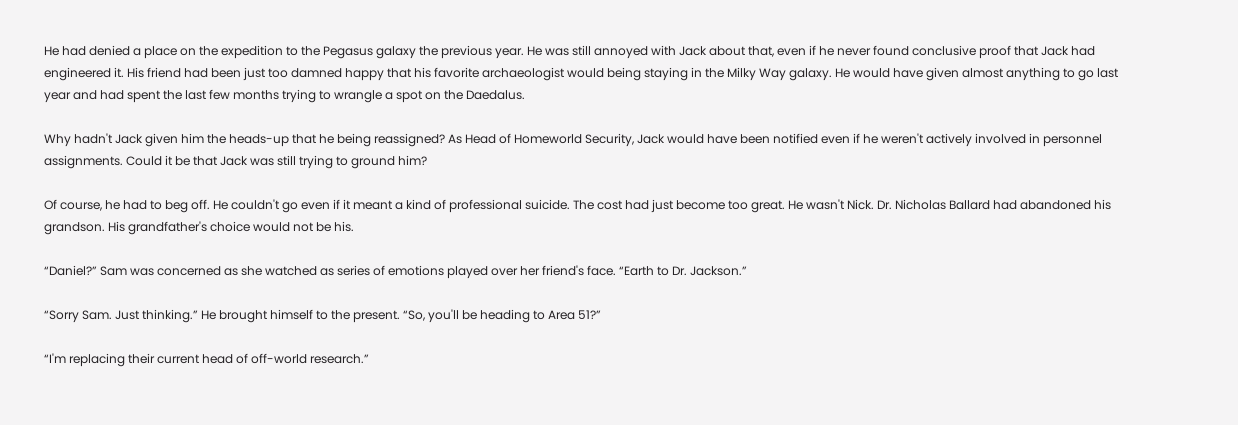He had denied a place on the expedition to the Pegasus galaxy the previous year. He was still annoyed with Jack about that, even if he never found conclusive proof that Jack had engineered it. His friend had been just too damned happy that his favorite archaeologist would being staying in the Milky Way galaxy. He would have given almost anything to go last year and had spent the last few months trying to wrangle a spot on the Daedalus.

Why hadn't Jack given him the heads-up that he being reassigned? As Head of Homeworld Security, Jack would have been notified even if he weren't actively involved in personnel assignments. Could it be that Jack was still trying to ground him?

Of course, he had to beg off. He couldn't go even if it meant a kind of professional suicide. The cost had just become too great. He wasn't Nick. Dr. Nicholas Ballard had abandoned his grandson. His grandfather's choice would not be his.

“Daniel?” Sam was concerned as she watched as series of emotions played over her friend's face. “Earth to Dr. Jackson.”

“Sorry Sam. Just thinking.” He brought himself to the present. “So, you'll be heading to Area 51?”

“I'm replacing their current head of off-world research.”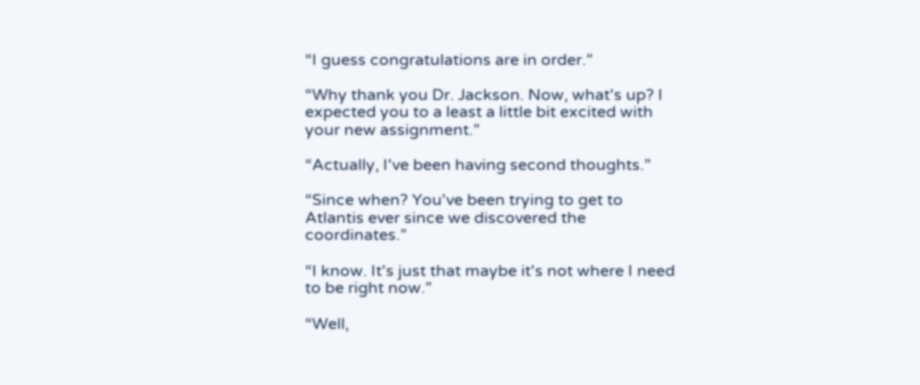“I guess congratulations are in order.”

“Why thank you Dr. Jackson. Now, what's up? I expected you to a least a little bit excited with your new assignment.”

“Actually, I've been having second thoughts.”

“Since when? You've been trying to get to Atlantis ever since we discovered the coordinates.”

“I know. It's just that maybe it's not where I need to be right now.”

“Well,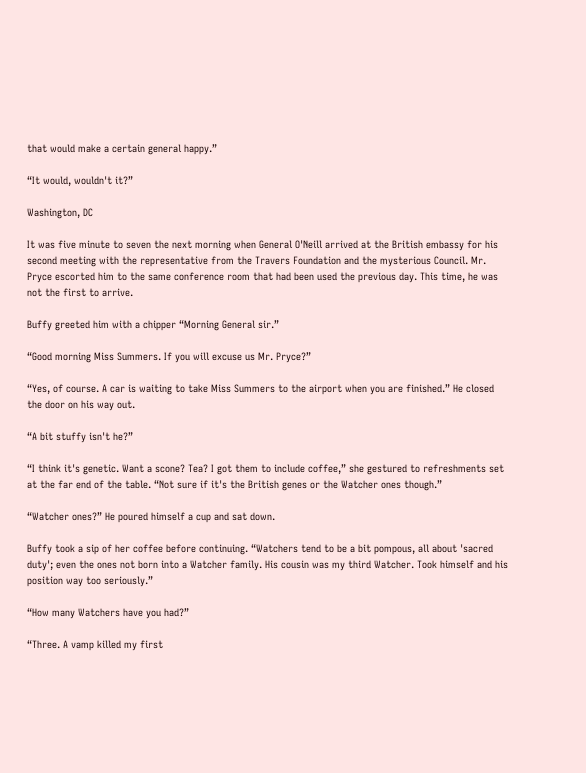that would make a certain general happy.”

“It would, wouldn't it?”

Washington, DC

It was five minute to seven the next morning when General O'Neill arrived at the British embassy for his second meeting with the representative from the Travers Foundation and the mysterious Council. Mr. Pryce escorted him to the same conference room that had been used the previous day. This time, he was not the first to arrive.

Buffy greeted him with a chipper “Morning General sir.”

“Good morning Miss Summers. If you will excuse us Mr. Pryce?”

“Yes, of course. A car is waiting to take Miss Summers to the airport when you are finished.” He closed the door on his way out.

“A bit stuffy isn't he?”

“I think it's genetic. Want a scone? Tea? I got them to include coffee,” she gestured to refreshments set at the far end of the table. “Not sure if it's the British genes or the Watcher ones though.”

“Watcher ones?” He poured himself a cup and sat down.

Buffy took a sip of her coffee before continuing. “Watchers tend to be a bit pompous, all about 'sacred duty'; even the ones not born into a Watcher family. His cousin was my third Watcher. Took himself and his position way too seriously.”

“How many Watchers have you had?”

“Three. A vamp killed my first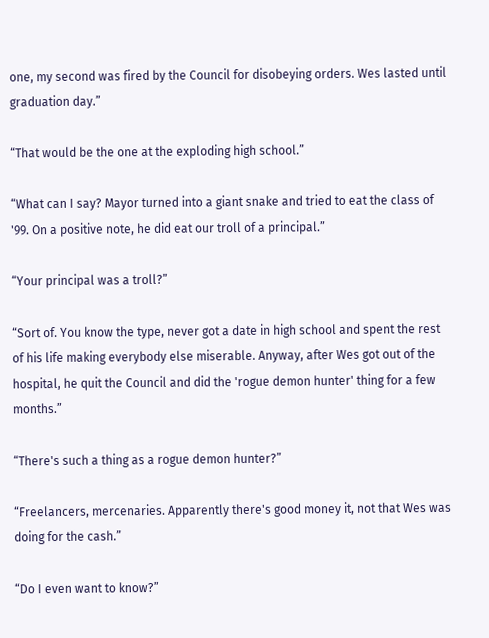one, my second was fired by the Council for disobeying orders. Wes lasted until graduation day.”

“That would be the one at the exploding high school.”

“What can I say? Mayor turned into a giant snake and tried to eat the class of '99. On a positive note, he did eat our troll of a principal.”

“Your principal was a troll?”

“Sort of. You know the type, never got a date in high school and spent the rest of his life making everybody else miserable. Anyway, after Wes got out of the hospital, he quit the Council and did the 'rogue demon hunter' thing for a few months.”

“There's such a thing as a rogue demon hunter?”

“Freelancers, mercenaries. Apparently there's good money it, not that Wes was doing for the cash.”

“Do I even want to know?”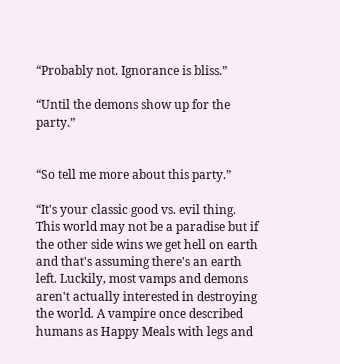“Probably not. Ignorance is bliss.”

“Until the demons show up for the party.”


“So tell me more about this party.”

“It's your classic good vs. evil thing. This world may not be a paradise but if the other side wins we get hell on earth and that's assuming there's an earth left. Luckily, most vamps and demons aren't actually interested in destroying the world. A vampire once described humans as Happy Meals with legs and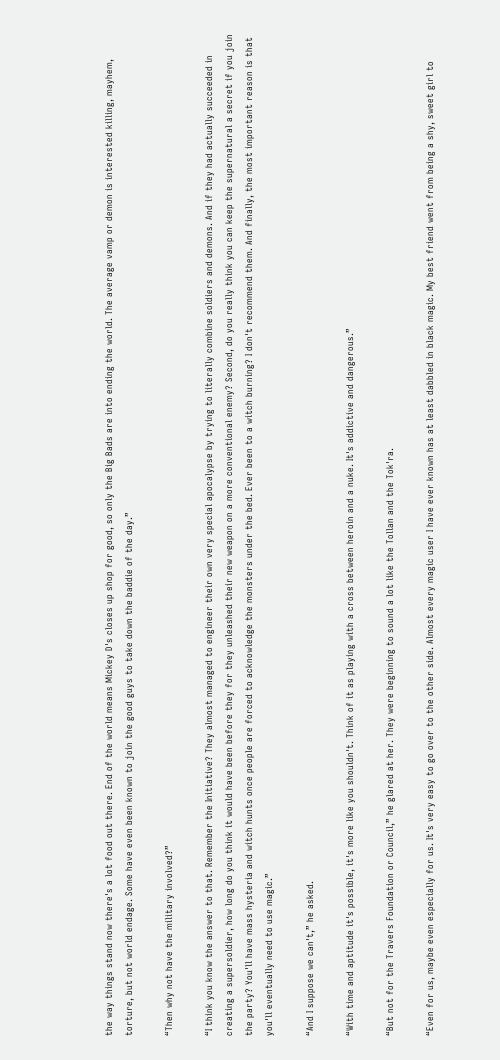the way things stand now there's a lot food out there. End of the world means Mickey D's closes up shop for good, so only the Big Bads are into ending the world. The average vamp or demon is interested killing, mayhem, torture, but not world endage. Some have even been known to join the good guys to take down the baddie of the day.”

“Then why not have the military involved?”

“I think you know the answer to that. Remember the Initiative? They almost managed to engineer their own very special apocalypse by trying to literally combine soldiers and demons. And if they had actually succeeded in creating a supersoldier, how long do you think it would have been before they for they unleashed their new weapon on a more conventional enemy? Second, do you really think you can keep the supernatural a secret if you join the party? You'll have mass hysteria and witch hunts once people are forced to acknowledge the monsters under the bed. Ever been to a witch burning? I don't recommend them. And finally, the most important reason is that you'll eventually need to use magic.”

“And I suppose we can't,” he asked.

“With time and aptitude it's possible, it's more like you shouldn't. Think of it as playing with a cross between heroin and a nuke. It's addictive and dangerous.”

“But not for the Travers Foundation or Council,” he glared at her. They were beginning to sound a lot like the Tollan and the Tok'ra.

“Even for us, maybe even especially for us. It's very easy to go over to the other side. Almost every magic user I have ever known has at least dabbled in black magic. My best friend went from being a shy, sweet girl to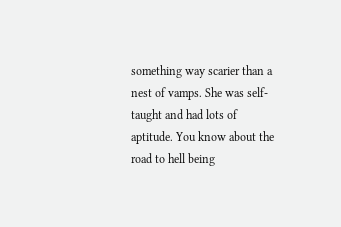something way scarier than a nest of vamps. She was self-taught and had lots of aptitude. You know about the road to hell being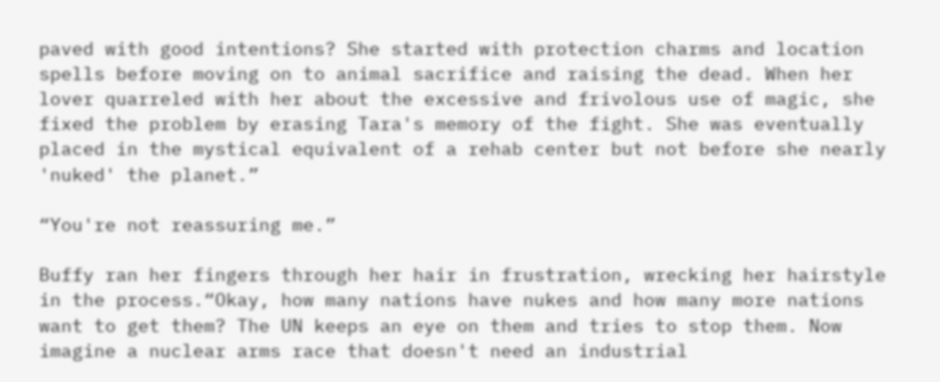paved with good intentions? She started with protection charms and location spells before moving on to animal sacrifice and raising the dead. When her lover quarreled with her about the excessive and frivolous use of magic, she fixed the problem by erasing Tara's memory of the fight. She was eventually placed in the mystical equivalent of a rehab center but not before she nearly 'nuked' the planet.”

“You're not reassuring me.”

Buffy ran her fingers through her hair in frustration, wrecking her hairstyle in the process.“Okay, how many nations have nukes and how many more nations want to get them? The UN keeps an eye on them and tries to stop them. Now imagine a nuclear arms race that doesn't need an industrial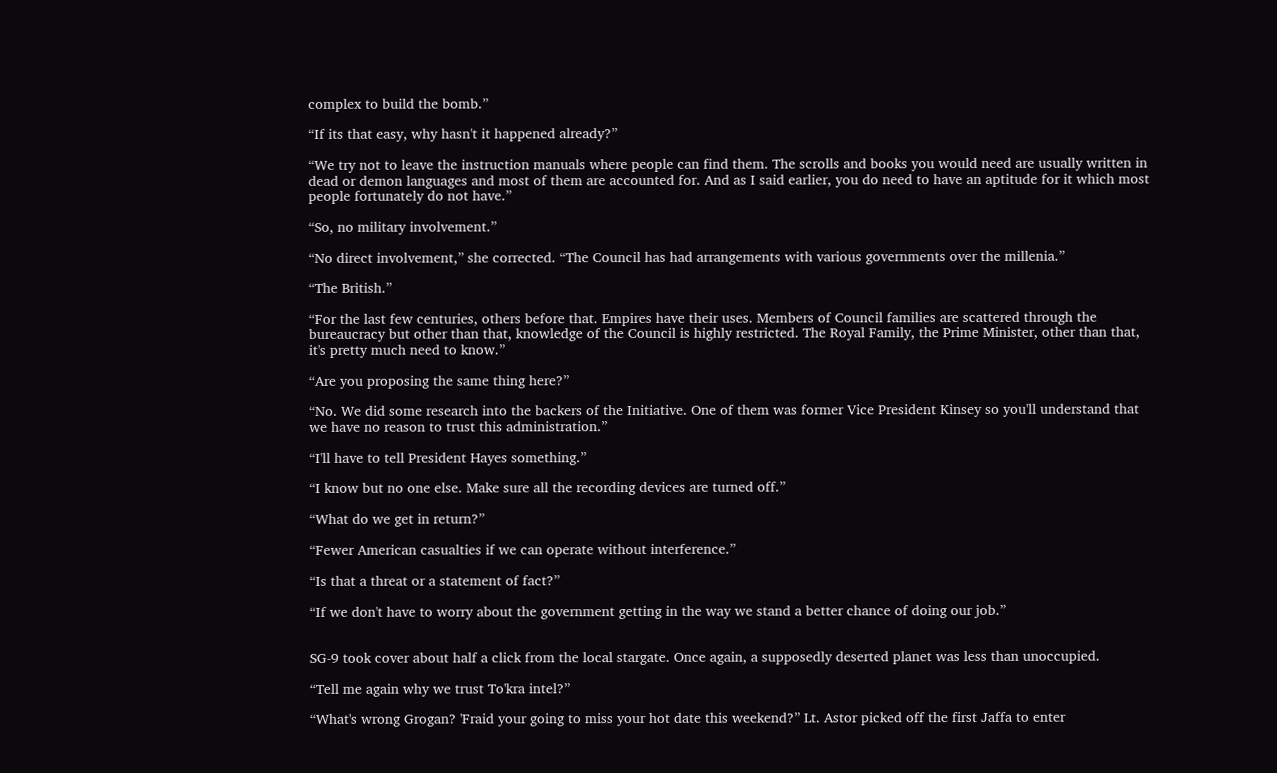complex to build the bomb.”

“If its that easy, why hasn't it happened already?”

“We try not to leave the instruction manuals where people can find them. The scrolls and books you would need are usually written in dead or demon languages and most of them are accounted for. And as I said earlier, you do need to have an aptitude for it which most people fortunately do not have.”

“So, no military involvement.”

“No direct involvement,” she corrected. “The Council has had arrangements with various governments over the millenia.”

“The British.”

“For the last few centuries, others before that. Empires have their uses. Members of Council families are scattered through the bureaucracy but other than that, knowledge of the Council is highly restricted. The Royal Family, the Prime Minister, other than that, it's pretty much need to know.”

“Are you proposing the same thing here?”

“No. We did some research into the backers of the Initiative. One of them was former Vice President Kinsey so you'll understand that we have no reason to trust this administration.”

“I'll have to tell President Hayes something.”

“I know but no one else. Make sure all the recording devices are turned off.”

“What do we get in return?”

“Fewer American casualties if we can operate without interference.”

“Is that a threat or a statement of fact?”

“If we don't have to worry about the government getting in the way we stand a better chance of doing our job.”


SG-9 took cover about half a click from the local stargate. Once again, a supposedly deserted planet was less than unoccupied.

“Tell me again why we trust To'kra intel?”

“What's wrong Grogan? 'Fraid your going to miss your hot date this weekend?” Lt. Astor picked off the first Jaffa to enter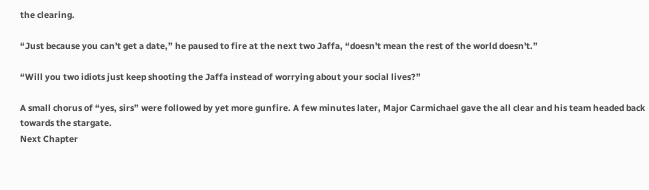the clearing.

“Just because you can't get a date,” he paused to fire at the next two Jaffa, “doesn't mean the rest of the world doesn't.”

“Will you two idiots just keep shooting the Jaffa instead of worrying about your social lives?”

A small chorus of “yes, sirs” were followed by yet more gunfire. A few minutes later, Major Carmichael gave the all clear and his team headed back towards the stargate.
Next Chapter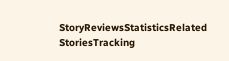StoryReviewsStatisticsRelated StoriesTracking